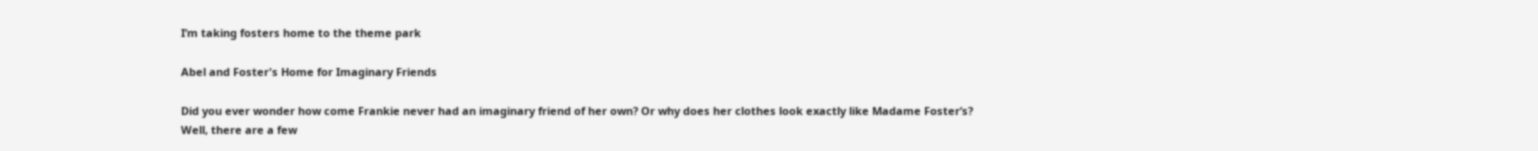I’m taking fosters home to the theme park

Abel and Foster's Home for Imaginary Friends

Did you ever wonder how come Frankie never had an imaginary friend of her own? Or why does her clothes look exactly like Madame Foster’s? Well, there are a few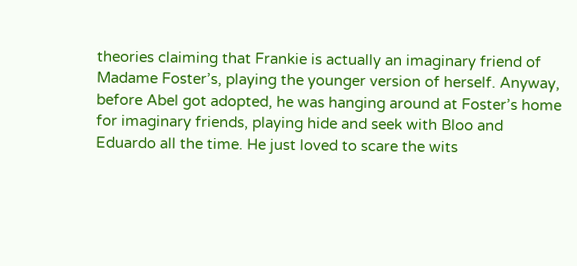theories claiming that Frankie is actually an imaginary friend of Madame Foster’s, playing the younger version of herself. Anyway, before Abel got adopted, he was hanging around at Foster’s home for imaginary friends, playing hide and seek with Bloo and Eduardo all the time. He just loved to scare the wits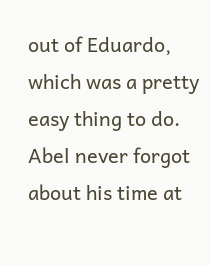out of Eduardo, which was a pretty easy thing to do. Abel never forgot about his time at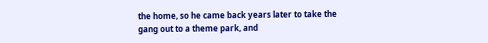the home, so he came back years later to take the gang out to a theme park, and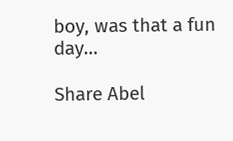boy, was that a fun day…

Share Abel